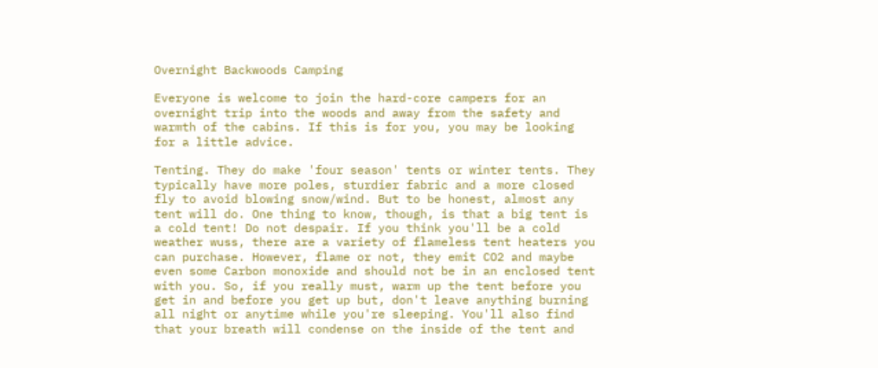Overnight Backwoods Camping

Everyone is welcome to join the hard-core campers for an overnight trip into the woods and away from the safety and warmth of the cabins. If this is for you, you may be looking for a little advice.

Tenting. They do make 'four season' tents or winter tents. They typically have more poles, sturdier fabric and a more closed fly to avoid blowing snow/wind. But to be honest, almost any tent will do. One thing to know, though, is that a big tent is a cold tent! Do not despair. If you think you'll be a cold weather wuss, there are a variety of flameless tent heaters you can purchase. However, flame or not, they emit CO2 and maybe even some Carbon monoxide and should not be in an enclosed tent with you. So, if you really must, warm up the tent before you get in and before you get up but, don't leave anything burning all night or anytime while you're sleeping. You'll also find that your breath will condense on the inside of the tent and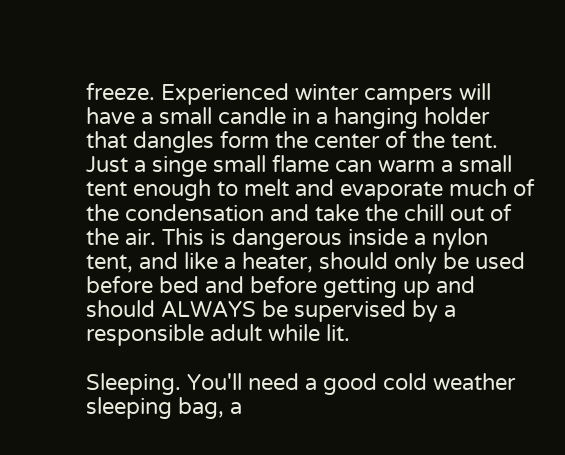freeze. Experienced winter campers will have a small candle in a hanging holder that dangles form the center of the tent. Just a singe small flame can warm a small tent enough to melt and evaporate much of the condensation and take the chill out of the air. This is dangerous inside a nylon tent, and like a heater, should only be used before bed and before getting up and should ALWAYS be supervised by a responsible adult while lit.

Sleeping. You'll need a good cold weather sleeping bag, a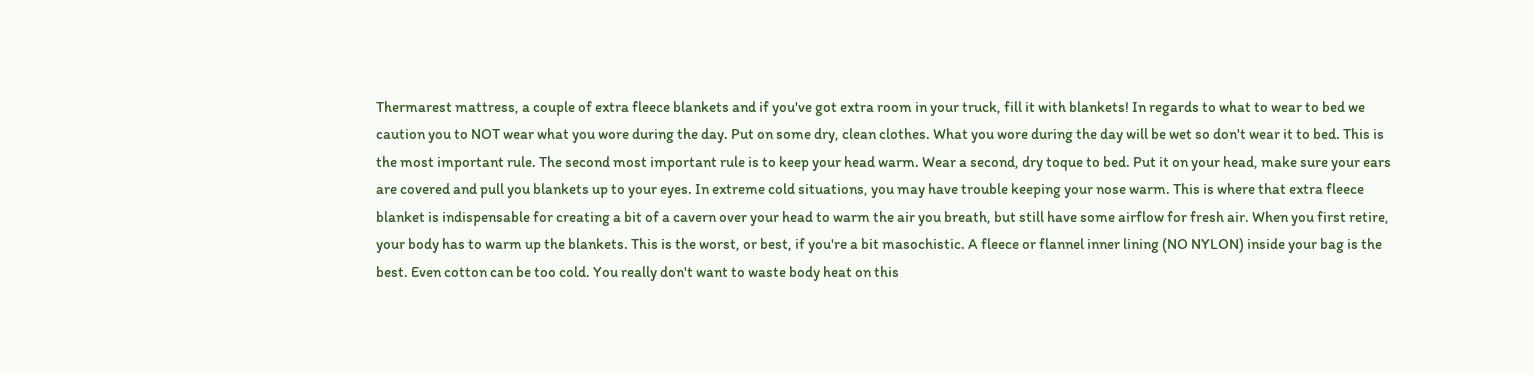Thermarest mattress, a couple of extra fleece blankets and if you've got extra room in your truck, fill it with blankets! In regards to what to wear to bed we caution you to NOT wear what you wore during the day. Put on some dry, clean clothes. What you wore during the day will be wet so don't wear it to bed. This is the most important rule. The second most important rule is to keep your head warm. Wear a second, dry toque to bed. Put it on your head, make sure your ears are covered and pull you blankets up to your eyes. In extreme cold situations, you may have trouble keeping your nose warm. This is where that extra fleece blanket is indispensable for creating a bit of a cavern over your head to warm the air you breath, but still have some airflow for fresh air. When you first retire, your body has to warm up the blankets. This is the worst, or best, if you're a bit masochistic. A fleece or flannel inner lining (NO NYLON) inside your bag is the best. Even cotton can be too cold. You really don't want to waste body heat on this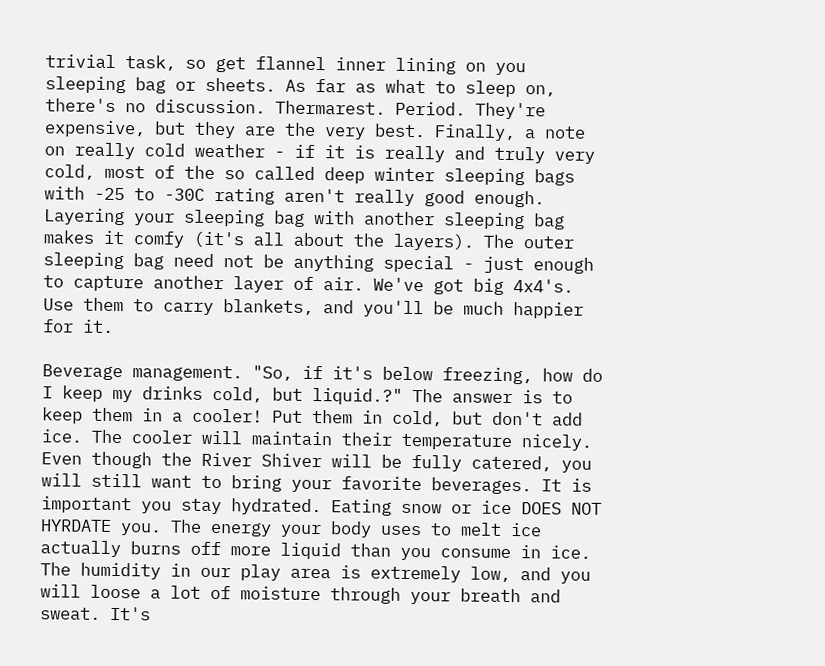trivial task, so get flannel inner lining on you sleeping bag or sheets. As far as what to sleep on, there's no discussion. Thermarest. Period. They're expensive, but they are the very best. Finally, a note on really cold weather - if it is really and truly very cold, most of the so called deep winter sleeping bags with -25 to -30C rating aren't really good enough. Layering your sleeping bag with another sleeping bag makes it comfy (it's all about the layers). The outer sleeping bag need not be anything special - just enough to capture another layer of air. We've got big 4x4's. Use them to carry blankets, and you'll be much happier for it.

Beverage management. "So, if it's below freezing, how do I keep my drinks cold, but liquid.?" The answer is to keep them in a cooler! Put them in cold, but don't add ice. The cooler will maintain their temperature nicely. Even though the River Shiver will be fully catered, you will still want to bring your favorite beverages. It is important you stay hydrated. Eating snow or ice DOES NOT HYRDATE you. The energy your body uses to melt ice actually burns off more liquid than you consume in ice. The humidity in our play area is extremely low, and you will loose a lot of moisture through your breath and sweat. It's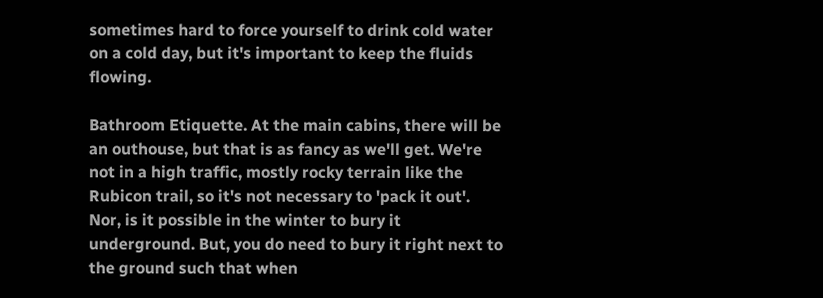sometimes hard to force yourself to drink cold water on a cold day, but it's important to keep the fluids flowing.

Bathroom Etiquette. At the main cabins, there will be an outhouse, but that is as fancy as we'll get. We're not in a high traffic, mostly rocky terrain like the Rubicon trail, so it's not necessary to 'pack it out'. Nor, is it possible in the winter to bury it underground. But, you do need to bury it right next to the ground such that when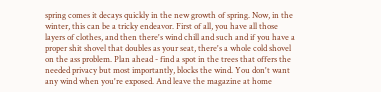spring comes it decays quickly in the new growth of spring. Now, in the winter, this can be a tricky endeavor. First of all, you have all those layers of clothes, and then there's wind chill and such and if you have a proper shit shovel that doubles as your seat, there's a whole cold shovel on the ass problem. Plan ahead - find a spot in the trees that offers the needed privacy but most importantly, blocks the wind. You don't want any wind when you're exposed. And leave the magazine at home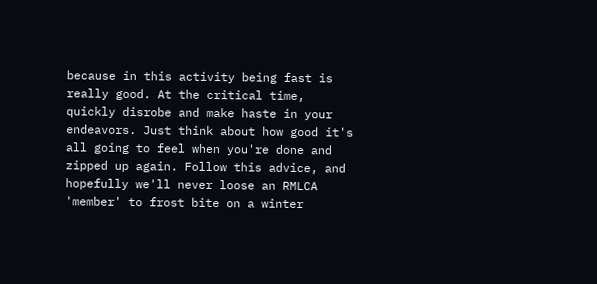because in this activity being fast is really good. At the critical time, quickly disrobe and make haste in your endeavors. Just think about how good it's all going to feel when you're done and zipped up again. Follow this advice, and hopefully we'll never loose an RMLCA 'member' to frost bite on a winter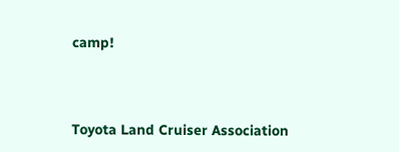camp!




Toyota Land Cruiser Association